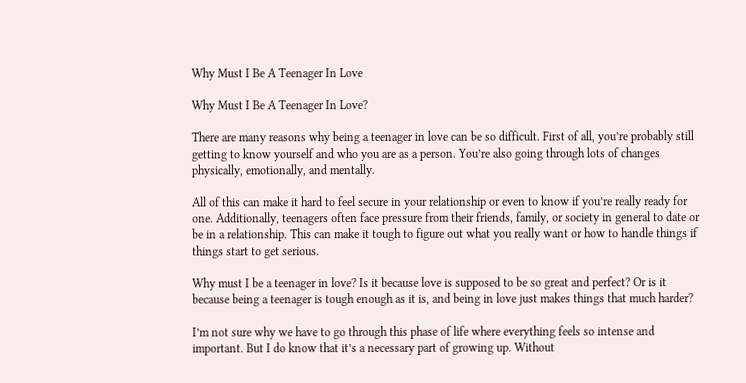Why Must I Be A Teenager In Love

Why Must I Be A Teenager In Love?

There are many reasons why being a teenager in love can be so difficult. First of all, you’re probably still getting to know yourself and who you are as a person. You’re also going through lots of changes physically, emotionally, and mentally.

All of this can make it hard to feel secure in your relationship or even to know if you’re really ready for one. Additionally, teenagers often face pressure from their friends, family, or society in general to date or be in a relationship. This can make it tough to figure out what you really want or how to handle things if things start to get serious.

Why must I be a teenager in love? Is it because love is supposed to be so great and perfect? Or is it because being a teenager is tough enough as it is, and being in love just makes things that much harder?

I’m not sure why we have to go through this phase of life where everything feels so intense and important. But I do know that it’s a necessary part of growing up. Without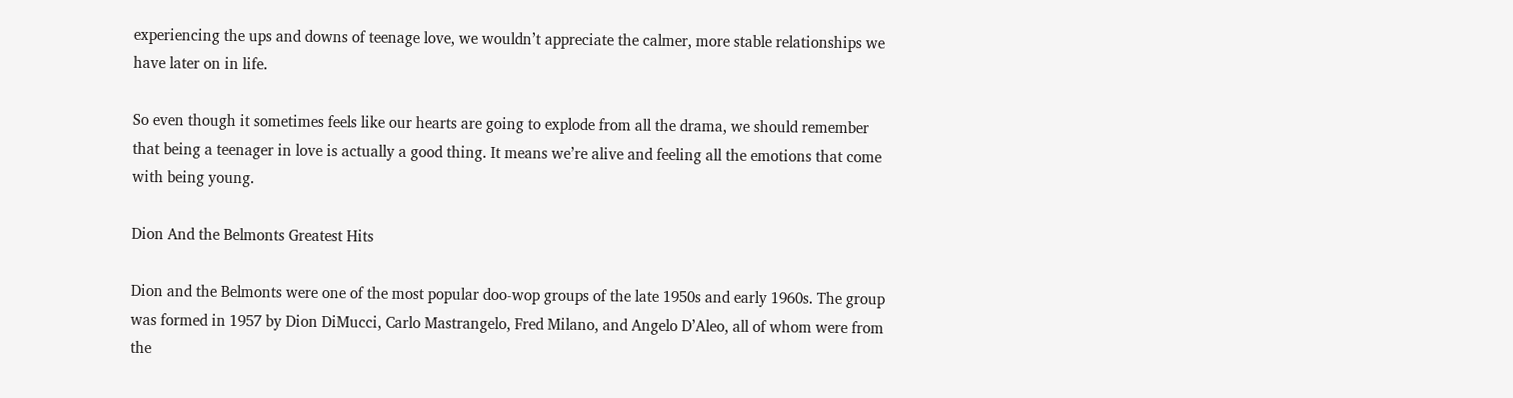experiencing the ups and downs of teenage love, we wouldn’t appreciate the calmer, more stable relationships we have later on in life.

So even though it sometimes feels like our hearts are going to explode from all the drama, we should remember that being a teenager in love is actually a good thing. It means we’re alive and feeling all the emotions that come with being young.

Dion And the Belmonts Greatest Hits

Dion and the Belmonts were one of the most popular doo-wop groups of the late 1950s and early 1960s. The group was formed in 1957 by Dion DiMucci, Carlo Mastrangelo, Fred Milano, and Angelo D’Aleo, all of whom were from the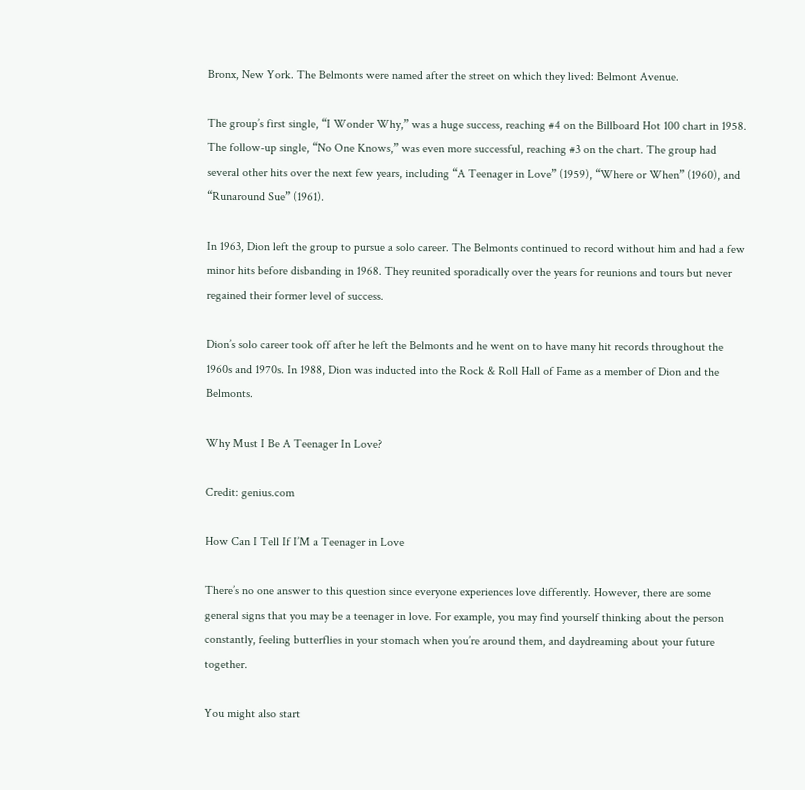Bronx, New York. The Belmonts were named after the street on which they lived: Belmont Avenue.

The group’s first single, “I Wonder Why,” was a huge success, reaching #4 on the Billboard Hot 100 chart in 1958. The follow-up single, “No One Knows,” was even more successful, reaching #3 on the chart. The group had several other hits over the next few years, including “A Teenager in Love” (1959), “Where or When” (1960), and “Runaround Sue” (1961).

In 1963, Dion left the group to pursue a solo career. The Belmonts continued to record without him and had a few minor hits before disbanding in 1968. They reunited sporadically over the years for reunions and tours but never regained their former level of success.

Dion’s solo career took off after he left the Belmonts and he went on to have many hit records throughout the 1960s and 1970s. In 1988, Dion was inducted into the Rock & Roll Hall of Fame as a member of Dion and the Belmonts.

Why Must I Be A Teenager In Love?

Credit: genius.com

How Can I Tell If I’M a Teenager in Love

There’s no one answer to this question since everyone experiences love differently. However, there are some general signs that you may be a teenager in love. For example, you may find yourself thinking about the person constantly, feeling butterflies in your stomach when you’re around them, and daydreaming about your future together.

You might also start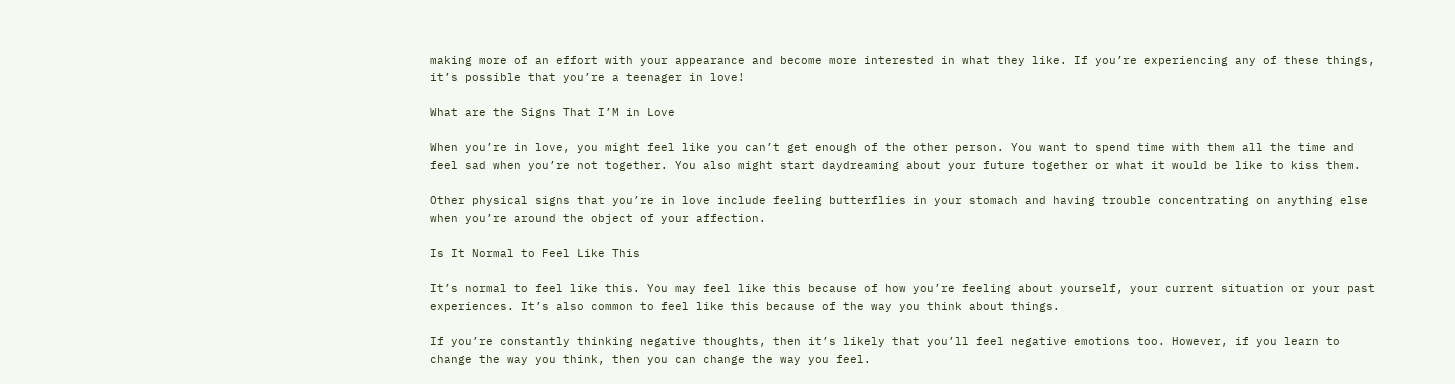making more of an effort with your appearance and become more interested in what they like. If you’re experiencing any of these things, it’s possible that you’re a teenager in love!

What are the Signs That I’M in Love

When you’re in love, you might feel like you can’t get enough of the other person. You want to spend time with them all the time and feel sad when you’re not together. You also might start daydreaming about your future together or what it would be like to kiss them.

Other physical signs that you’re in love include feeling butterflies in your stomach and having trouble concentrating on anything else when you’re around the object of your affection.

Is It Normal to Feel Like This

It’s normal to feel like this. You may feel like this because of how you’re feeling about yourself, your current situation or your past experiences. It’s also common to feel like this because of the way you think about things.

If you’re constantly thinking negative thoughts, then it’s likely that you’ll feel negative emotions too. However, if you learn to change the way you think, then you can change the way you feel.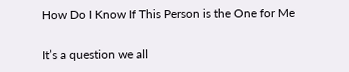How Do I Know If This Person is the One for Me

It’s a question we all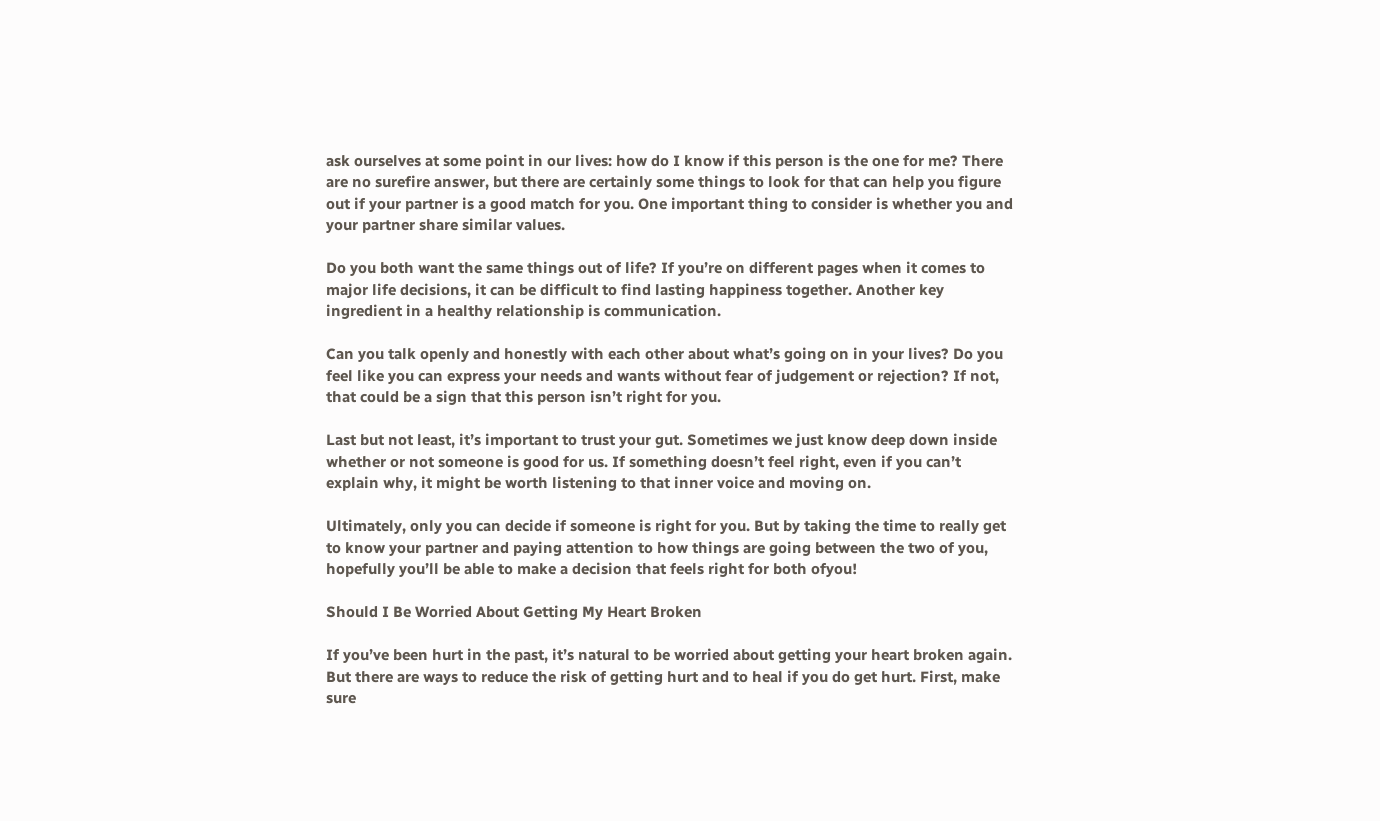ask ourselves at some point in our lives: how do I know if this person is the one for me? There are no surefire answer, but there are certainly some things to look for that can help you figure out if your partner is a good match for you. One important thing to consider is whether you and your partner share similar values.

Do you both want the same things out of life? If you’re on different pages when it comes to major life decisions, it can be difficult to find lasting happiness together. Another key ingredient in a healthy relationship is communication.

Can you talk openly and honestly with each other about what’s going on in your lives? Do you feel like you can express your needs and wants without fear of judgement or rejection? If not, that could be a sign that this person isn’t right for you.

Last but not least, it’s important to trust your gut. Sometimes we just know deep down inside whether or not someone is good for us. If something doesn’t feel right, even if you can’t explain why, it might be worth listening to that inner voice and moving on.

Ultimately, only you can decide if someone is right for you. But by taking the time to really get to know your partner and paying attention to how things are going between the two of you, hopefully you’ll be able to make a decision that feels right for both ofyou!

Should I Be Worried About Getting My Heart Broken

If you’ve been hurt in the past, it’s natural to be worried about getting your heart broken again. But there are ways to reduce the risk of getting hurt and to heal if you do get hurt. First, make sure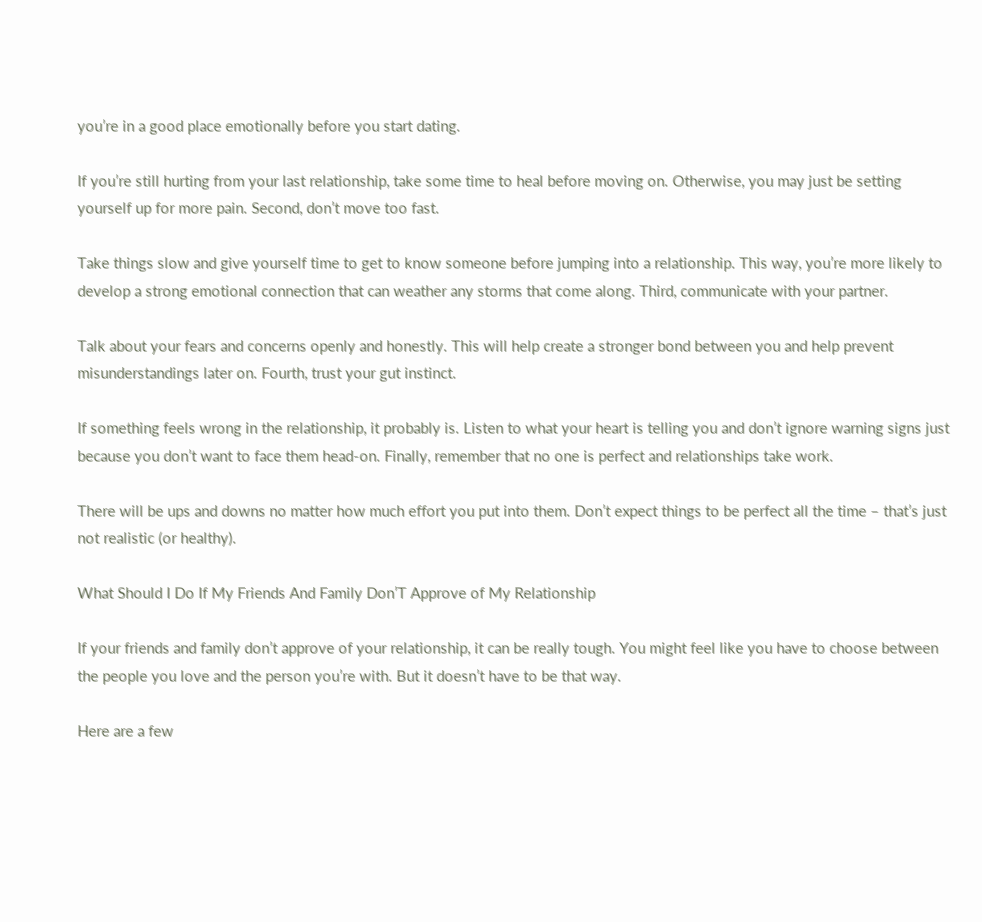you’re in a good place emotionally before you start dating.

If you’re still hurting from your last relationship, take some time to heal before moving on. Otherwise, you may just be setting yourself up for more pain. Second, don’t move too fast.

Take things slow and give yourself time to get to know someone before jumping into a relationship. This way, you’re more likely to develop a strong emotional connection that can weather any storms that come along. Third, communicate with your partner.

Talk about your fears and concerns openly and honestly. This will help create a stronger bond between you and help prevent misunderstandings later on. Fourth, trust your gut instinct.

If something feels wrong in the relationship, it probably is. Listen to what your heart is telling you and don’t ignore warning signs just because you don’t want to face them head-on. Finally, remember that no one is perfect and relationships take work.

There will be ups and downs no matter how much effort you put into them. Don’t expect things to be perfect all the time – that’s just not realistic (or healthy).

What Should I Do If My Friends And Family Don’T Approve of My Relationship

If your friends and family don’t approve of your relationship, it can be really tough. You might feel like you have to choose between the people you love and the person you’re with. But it doesn’t have to be that way.

Here are a few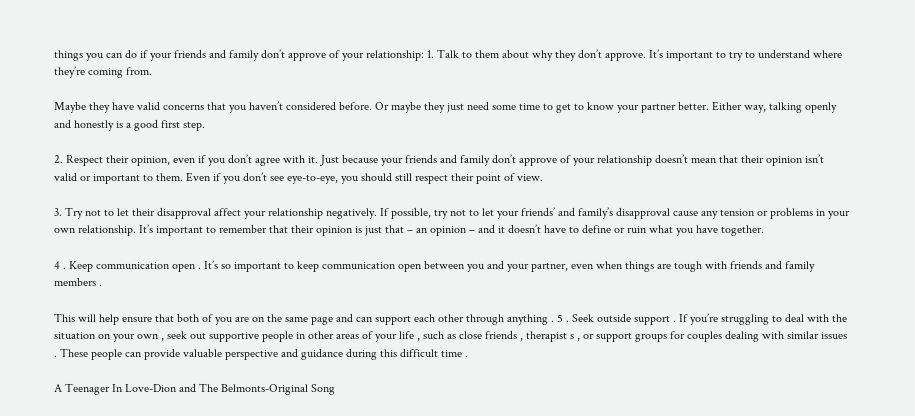things you can do if your friends and family don’t approve of your relationship: 1. Talk to them about why they don’t approve. It’s important to try to understand where they’re coming from.

Maybe they have valid concerns that you haven’t considered before. Or maybe they just need some time to get to know your partner better. Either way, talking openly and honestly is a good first step.

2. Respect their opinion, even if you don’t agree with it. Just because your friends and family don’t approve of your relationship doesn’t mean that their opinion isn’t valid or important to them. Even if you don’t see eye-to-eye, you should still respect their point of view.

3. Try not to let their disapproval affect your relationship negatively. If possible, try not to let your friends’ and family’s disapproval cause any tension or problems in your own relationship. It’s important to remember that their opinion is just that – an opinion – and it doesn’t have to define or ruin what you have together.

4 . Keep communication open . It’s so important to keep communication open between you and your partner, even when things are tough with friends and family members .

This will help ensure that both of you are on the same page and can support each other through anything . 5 . Seek outside support . If you’re struggling to deal with the situation on your own , seek out supportive people in other areas of your life , such as close friends , therapist s , or support groups for couples dealing with similar issues . These people can provide valuable perspective and guidance during this difficult time .

A Teenager In Love-Dion and The Belmonts-Original Song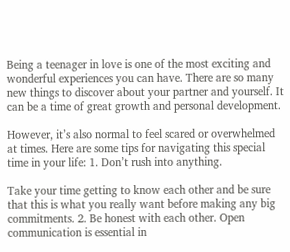Being a teenager in love is one of the most exciting and wonderful experiences you can have. There are so many new things to discover about your partner and yourself. It can be a time of great growth and personal development.

However, it’s also normal to feel scared or overwhelmed at times. Here are some tips for navigating this special time in your life: 1. Don’t rush into anything.

Take your time getting to know each other and be sure that this is what you really want before making any big commitments. 2. Be honest with each other. Open communication is essential in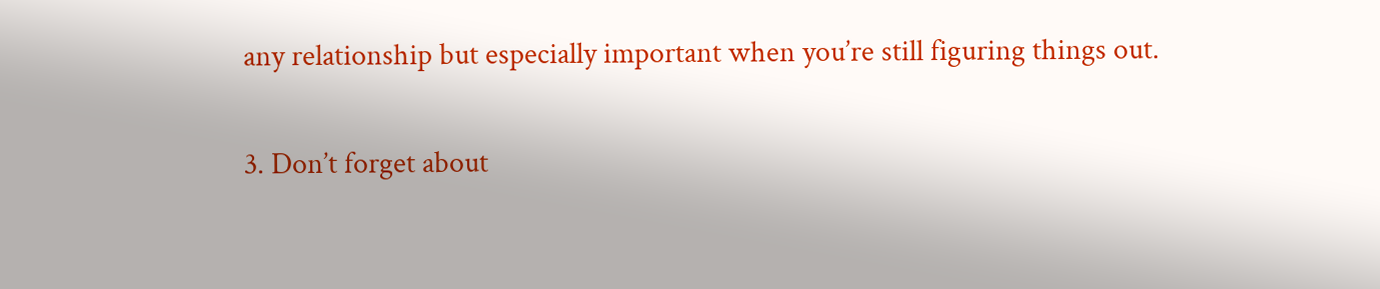any relationship but especially important when you’re still figuring things out.

3. Don’t forget about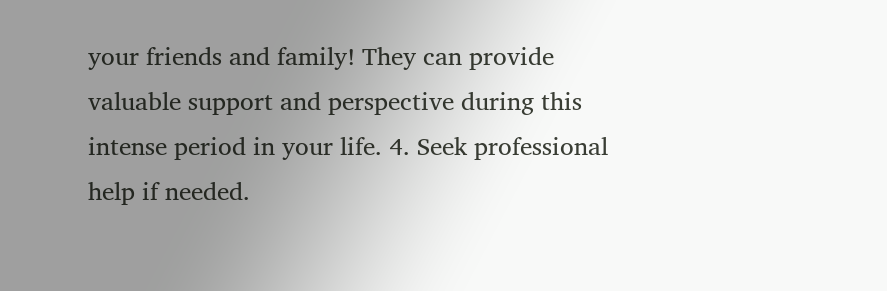your friends and family! They can provide valuable support and perspective during this intense period in your life. 4. Seek professional help if needed.